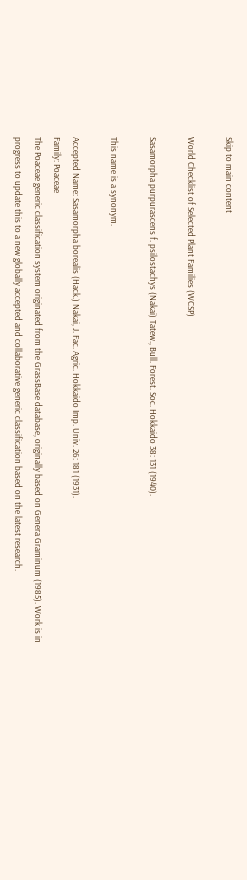Skip to main content

World Checklist of Selected Plant Families (WCSP)

Sasamorpha purpurascens f. psilostachys (Nakai) Tatew., Bull. Forest. Soc. Hokkaido 38: 131 (1940).

This name is a synonym.

Accepted Name: Sasamorpha borealis (Hack.) Nakai, J. Fac. Agric. Hokkaido Imp. Univ. 26: 181 (1931).
Family: Poaceae
The Poaceae generic classification system originated from the GrassBase database, originally based on Genera Graminum (1985). Work is in progress to update this to a new globally accepted and collaborative generic classification based on the latest research.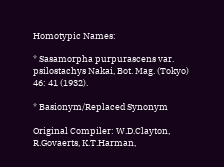Homotypic Names:

* Sasamorpha purpurascens var. psilostachys Nakai, Bot. Mag. (Tokyo) 46: 41 (1932).

* Basionym/Replaced Synonym

Original Compiler: W.D.Clayton, R.Govaerts, K.T.Harman,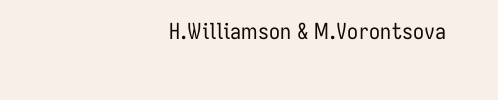H.Williamson & M.Vorontsova